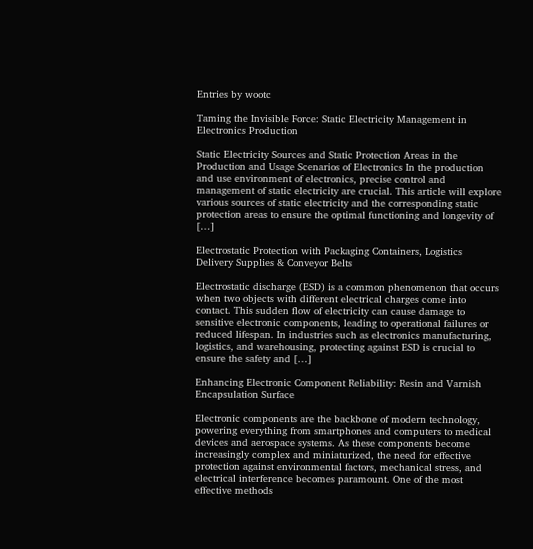Entries by wootc

Taming the Invisible Force: Static Electricity Management in Electronics Production

Static Electricity Sources and Static Protection Areas in the Production and Usage Scenarios of Electronics In the production and use environment of electronics, precise control and management of static electricity are crucial. This article will explore various sources of static electricity and the corresponding static protection areas to ensure the optimal functioning and longevity of […]

Electrostatic Protection with Packaging Containers, Logistics Delivery Supplies & Conveyor Belts

Electrostatic discharge (ESD) is a common phenomenon that occurs when two objects with different electrical charges come into contact. This sudden flow of electricity can cause damage to sensitive electronic components, leading to operational failures or reduced lifespan. In industries such as electronics manufacturing, logistics, and warehousing, protecting against ESD is crucial to ensure the safety and […]

Enhancing Electronic Component Reliability: Resin and Varnish Encapsulation Surface

Electronic components are the backbone of modern technology, powering everything from smartphones and computers to medical devices and aerospace systems. As these components become increasingly complex and miniaturized, the need for effective protection against environmental factors, mechanical stress, and electrical interference becomes paramount. One of the most effective methods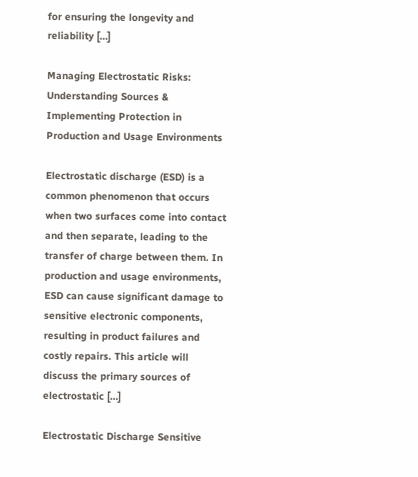for ensuring the longevity and reliability […]

Managing Electrostatic Risks: Understanding Sources & Implementing Protection in Production and Usage Environments

Electrostatic discharge (ESD) is a common phenomenon that occurs when two surfaces come into contact and then separate, leading to the transfer of charge between them. In production and usage environments, ESD can cause significant damage to sensitive electronic components, resulting in product failures and costly repairs. This article will discuss the primary sources of electrostatic […]

Electrostatic Discharge Sensitive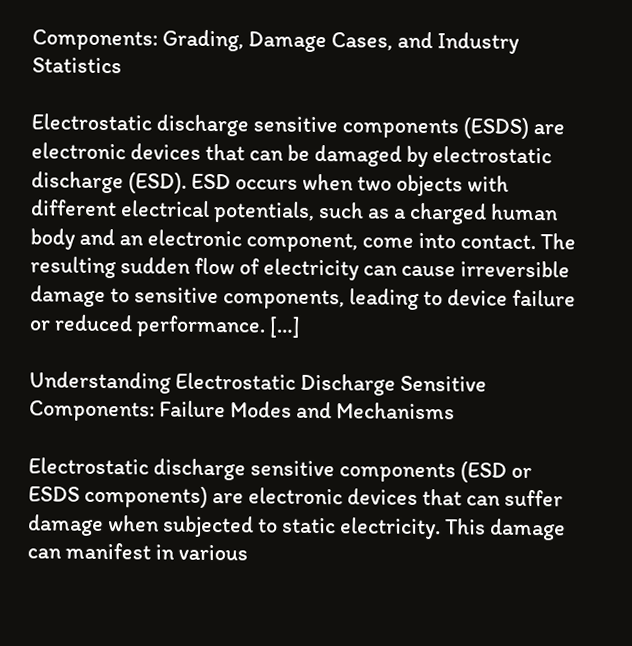Components: Grading, Damage Cases, and Industry Statistics

Electrostatic discharge sensitive components (ESDS) are electronic devices that can be damaged by electrostatic discharge (ESD). ESD occurs when two objects with different electrical potentials, such as a charged human body and an electronic component, come into contact. The resulting sudden flow of electricity can cause irreversible damage to sensitive components, leading to device failure or reduced performance. […]

Understanding Electrostatic Discharge Sensitive Components: Failure Modes and Mechanisms

Electrostatic discharge sensitive components (ESD or ESDS components) are electronic devices that can suffer damage when subjected to static electricity. This damage can manifest in various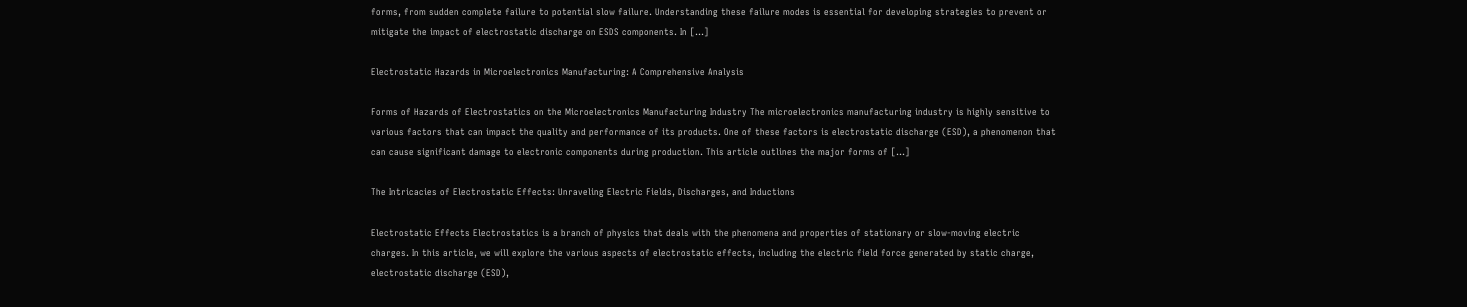forms, from sudden complete failure to potential slow failure. Understanding these failure modes is essential for developing strategies to prevent or mitigate the impact of electrostatic discharge on ESDS components. In […]

Electrostatic Hazards in Microelectronics Manufacturing: A Comprehensive Analysis

Forms of Hazards of Electrostatics on the Microelectronics Manufacturing Industry The microelectronics manufacturing industry is highly sensitive to various factors that can impact the quality and performance of its products. One of these factors is electrostatic discharge (ESD), a phenomenon that can cause significant damage to electronic components during production. This article outlines the major forms of […]

The Intricacies of Electrostatic Effects: Unraveling Electric Fields, Discharges, and Inductions

Electrostatic Effects Electrostatics is a branch of physics that deals with the phenomena and properties of stationary or slow-moving electric charges. In this article, we will explore the various aspects of electrostatic effects, including the electric field force generated by static charge, electrostatic discharge (ESD),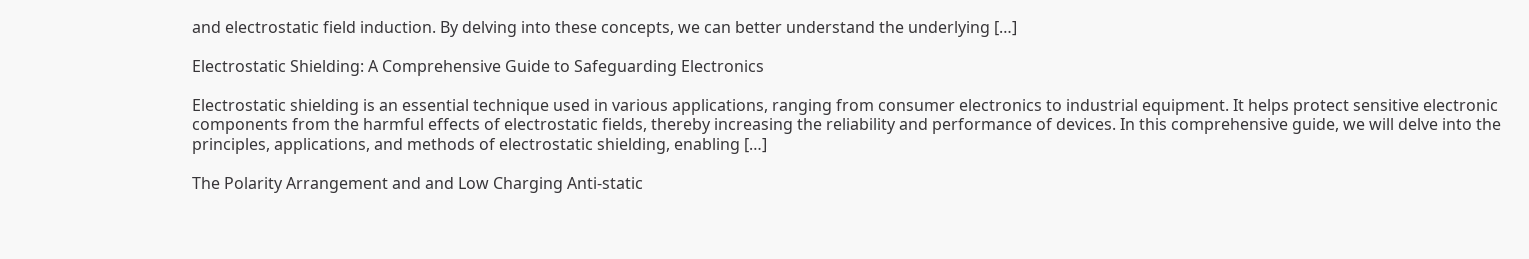and electrostatic field induction. By delving into these concepts, we can better understand the underlying […]

Electrostatic Shielding: A Comprehensive Guide to Safeguarding Electronics

Electrostatic shielding is an essential technique used in various applications, ranging from consumer electronics to industrial equipment. It helps protect sensitive electronic components from the harmful effects of electrostatic fields, thereby increasing the reliability and performance of devices. In this comprehensive guide, we will delve into the principles, applications, and methods of electrostatic shielding, enabling […]

The Polarity Arrangement and and Low Charging Anti-static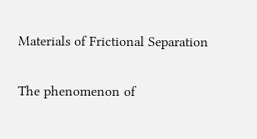Materials of Frictional Separation

The phenomenon of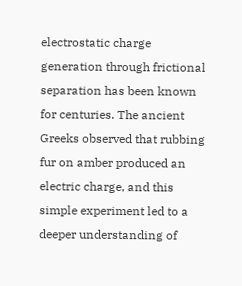electrostatic charge generation through frictional separation has been known for centuries. The ancient Greeks observed that rubbing fur on amber produced an electric charge, and this simple experiment led to a deeper understanding of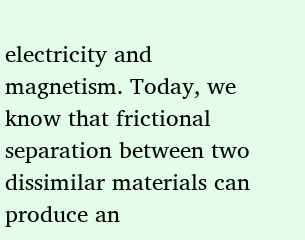electricity and magnetism. Today, we know that frictional separation between two dissimilar materials can produce an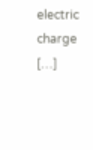electric charge […]